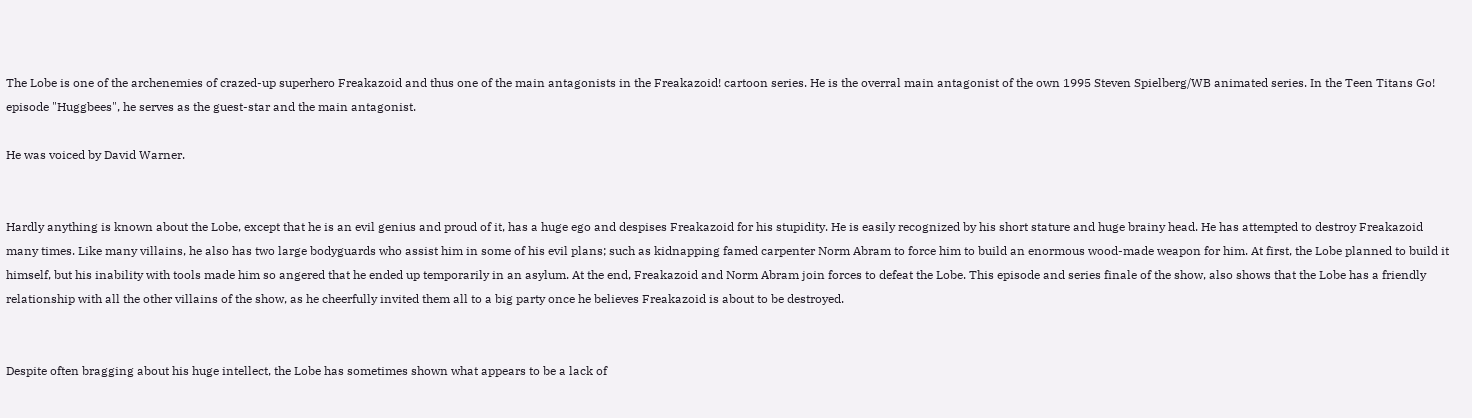The Lobe is one of the archenemies of crazed-up superhero Freakazoid and thus one of the main antagonists in the Freakazoid! cartoon series. He is the overral main antagonist of the own 1995 Steven Spielberg/WB animated series. In the Teen Titans Go! episode "Huggbees", he serves as the guest-star and the main antagonist.

He was voiced by David Warner.


Hardly anything is known about the Lobe, except that he is an evil genius and proud of it, has a huge ego and despises Freakazoid for his stupidity. He is easily recognized by his short stature and huge brainy head. He has attempted to destroy Freakazoid many times. Like many villains, he also has two large bodyguards who assist him in some of his evil plans; such as kidnapping famed carpenter Norm Abram to force him to build an enormous wood-made weapon for him. At first, the Lobe planned to build it himself, but his inability with tools made him so angered that he ended up temporarily in an asylum. At the end, Freakazoid and Norm Abram join forces to defeat the Lobe. This episode and series finale of the show, also shows that the Lobe has a friendly relationship with all the other villains of the show, as he cheerfully invited them all to a big party once he believes Freakazoid is about to be destroyed.


Despite often bragging about his huge intellect, the Lobe has sometimes shown what appears to be a lack of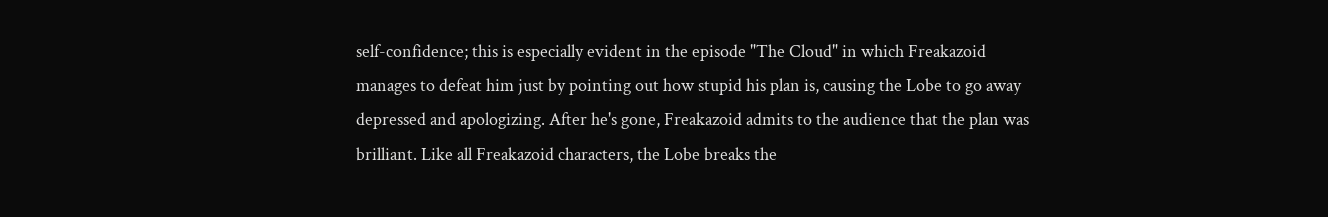self-confidence; this is especially evident in the episode "The Cloud" in which Freakazoid manages to defeat him just by pointing out how stupid his plan is, causing the Lobe to go away depressed and apologizing. After he's gone, Freakazoid admits to the audience that the plan was brilliant. Like all Freakazoid characters, the Lobe breaks the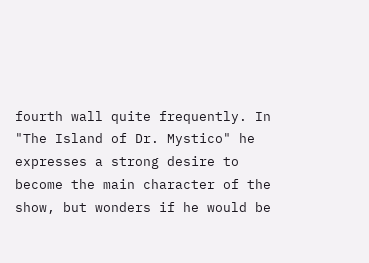fourth wall quite frequently. In "The Island of Dr. Mystico" he expresses a strong desire to become the main character of the show, but wonders if he would be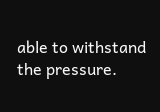able to withstand the pressure.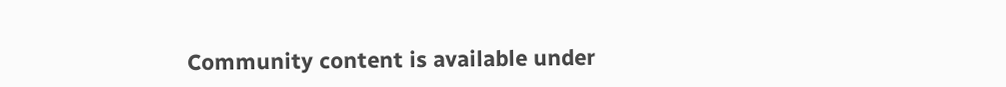Community content is available under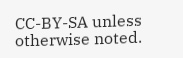CC-BY-SA unless otherwise noted.